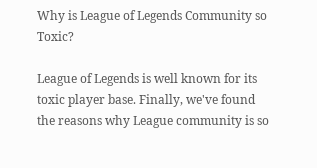Why is League of Legends Community so Toxic?

League of Legends is well known for its toxic player base. Finally, we've found the reasons why League community is so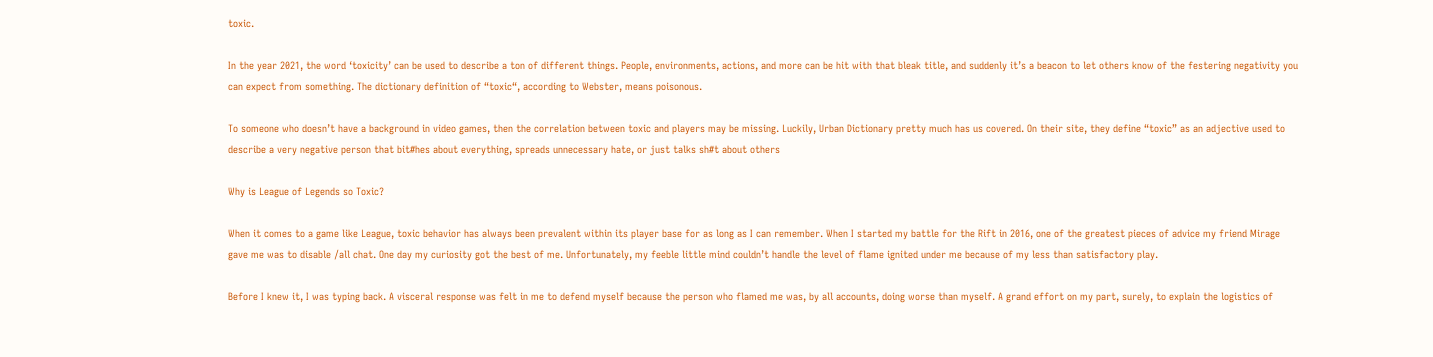toxic.

In the year 2021, the word ‘toxicity’ can be used to describe a ton of different things. People, environments, actions, and more can be hit with that bleak title, and suddenly it’s a beacon to let others know of the festering negativity you can expect from something. The dictionary definition of “toxic“, according to Webster, means poisonous.

To someone who doesn’t have a background in video games, then the correlation between toxic and players may be missing. Luckily, Urban Dictionary pretty much has us covered. On their site, they define “toxic” as an adjective used to describe a very negative person that bit#hes about everything, spreads unnecessary hate, or just talks sh#t about others

Why is League of Legends so Toxic?

When it comes to a game like League, toxic behavior has always been prevalent within its player base for as long as I can remember. When I started my battle for the Rift in 2016, one of the greatest pieces of advice my friend Mirage gave me was to disable /all chat. One day my curiosity got the best of me. Unfortunately, my feeble little mind couldn’t handle the level of flame ignited under me because of my less than satisfactory play.

Before I knew it, I was typing back. A visceral response was felt in me to defend myself because the person who flamed me was, by all accounts, doing worse than myself. A grand effort on my part, surely, to explain the logistics of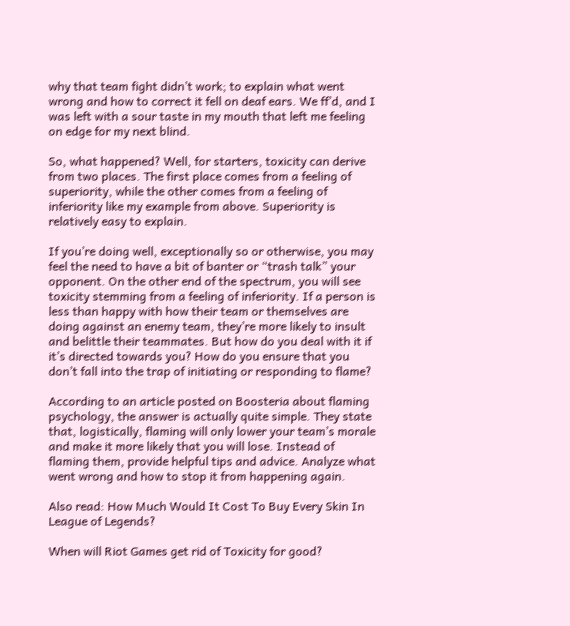why that team fight didn’t work; to explain what went wrong and how to correct it fell on deaf ears. We ff’d, and I was left with a sour taste in my mouth that left me feeling on edge for my next blind.

So, what happened? Well, for starters, toxicity can derive from two places. The first place comes from a feeling of superiority, while the other comes from a feeling of inferiority like my example from above. Superiority is relatively easy to explain.

If you’re doing well, exceptionally so or otherwise, you may feel the need to have a bit of banter or “trash talk” your opponent. On the other end of the spectrum, you will see toxicity stemming from a feeling of inferiority. If a person is less than happy with how their team or themselves are doing against an enemy team, they’re more likely to insult and belittle their teammates. But how do you deal with it if it’s directed towards you? How do you ensure that you don’t fall into the trap of initiating or responding to flame?

According to an article posted on Boosteria about flaming psychology, the answer is actually quite simple. They state that, logistically, flaming will only lower your team’s morale and make it more likely that you will lose. Instead of flaming them, provide helpful tips and advice. Analyze what went wrong and how to stop it from happening again.

Also read: How Much Would It Cost To Buy Every Skin In League of Legends?

When will Riot Games get rid of Toxicity for good?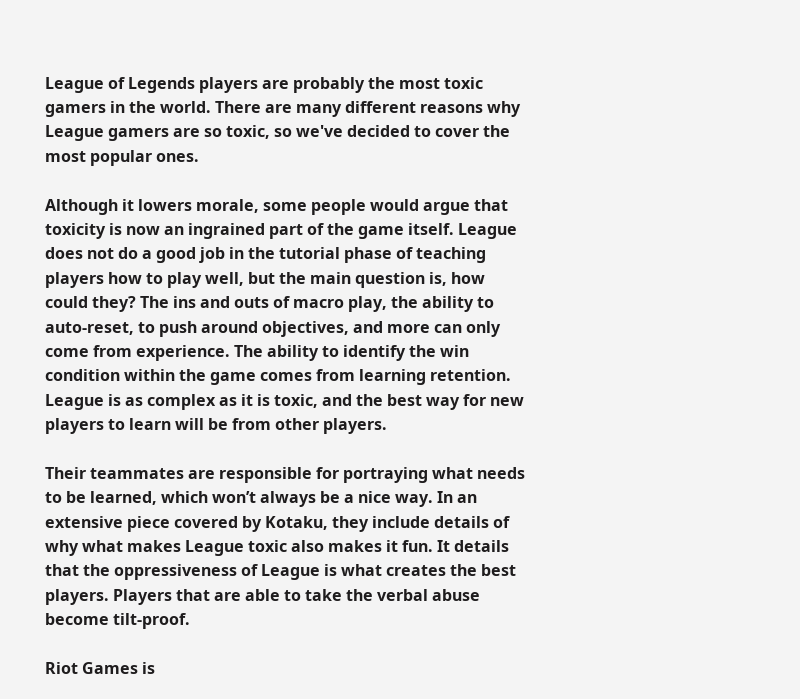League of Legends players are probably the most toxic gamers in the world. There are many different reasons why League gamers are so toxic, so we've decided to cover the most popular ones.

Although it lowers morale, some people would argue that toxicity is now an ingrained part of the game itself. League does not do a good job in the tutorial phase of teaching players how to play well, but the main question is, how could they? The ins and outs of macro play, the ability to auto-reset, to push around objectives, and more can only come from experience. The ability to identify the win condition within the game comes from learning retention. League is as complex as it is toxic, and the best way for new players to learn will be from other players.

Their teammates are responsible for portraying what needs to be learned, which won’t always be a nice way. In an extensive piece covered by Kotaku, they include details of why what makes League toxic also makes it fun. It details that the oppressiveness of League is what creates the best players. Players that are able to take the verbal abuse become tilt-proof.

Riot Games is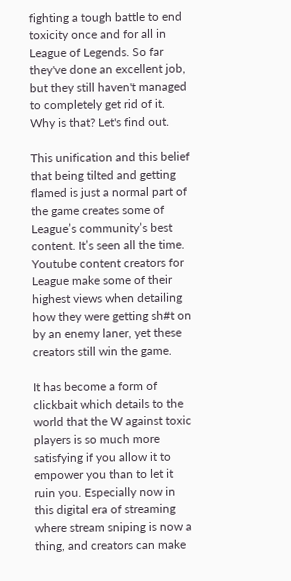fighting a tough battle to end toxicity once and for all in League of Legends. So far they've done an excellent job, but they still haven't managed to completely get rid of it. Why is that? Let's find out.

This unification and this belief that being tilted and getting flamed is just a normal part of the game creates some of League’s community’s best content. It’s seen all the time. Youtube content creators for League make some of their highest views when detailing how they were getting sh#t on by an enemy laner, yet these creators still win the game.

It has become a form of clickbait which details to the world that the W against toxic players is so much more satisfying if you allow it to empower you than to let it ruin you. Especially now in this digital era of streaming where stream sniping is now a thing, and creators can make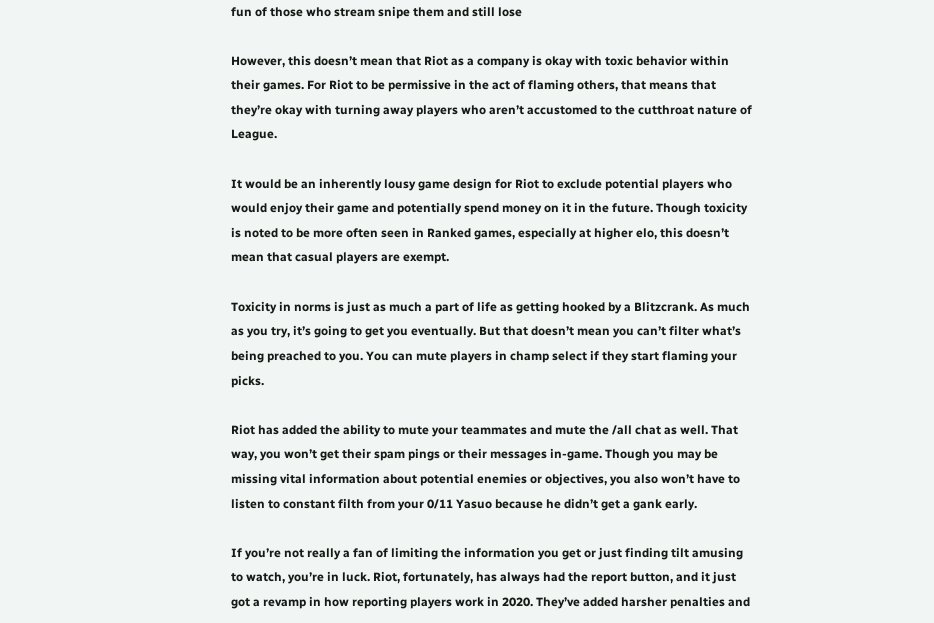fun of those who stream snipe them and still lose

However, this doesn’t mean that Riot as a company is okay with toxic behavior within their games. For Riot to be permissive in the act of flaming others, that means that they’re okay with turning away players who aren’t accustomed to the cutthroat nature of League.

It would be an inherently lousy game design for Riot to exclude potential players who would enjoy their game and potentially spend money on it in the future. Though toxicity is noted to be more often seen in Ranked games, especially at higher elo, this doesn’t mean that casual players are exempt.

Toxicity in norms is just as much a part of life as getting hooked by a Blitzcrank. As much as you try, it’s going to get you eventually. But that doesn’t mean you can’t filter what’s being preached to you. You can mute players in champ select if they start flaming your picks.

Riot has added the ability to mute your teammates and mute the /all chat as well. That way, you won’t get their spam pings or their messages in-game. Though you may be missing vital information about potential enemies or objectives, you also won’t have to listen to constant filth from your 0/11 Yasuo because he didn’t get a gank early.

If you’re not really a fan of limiting the information you get or just finding tilt amusing to watch, you’re in luck. Riot, fortunately, has always had the report button, and it just got a revamp in how reporting players work in 2020. They’ve added harsher penalties and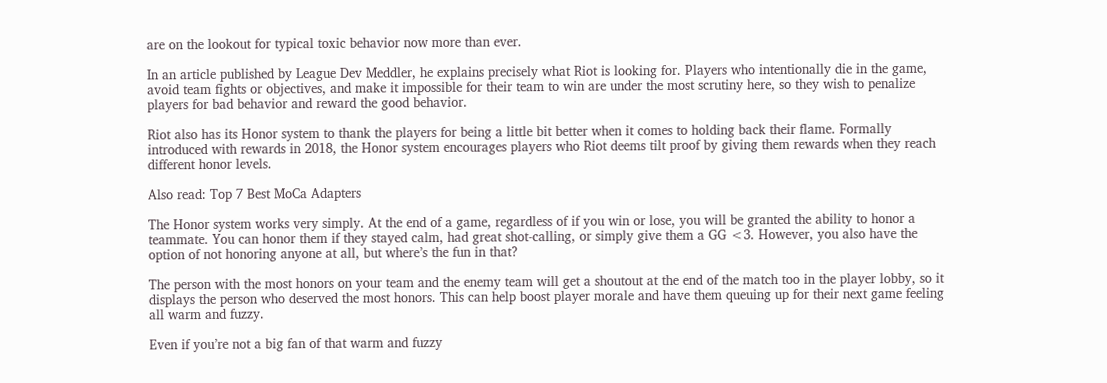are on the lookout for typical toxic behavior now more than ever.

In an article published by League Dev Meddler, he explains precisely what Riot is looking for. Players who intentionally die in the game, avoid team fights or objectives, and make it impossible for their team to win are under the most scrutiny here, so they wish to penalize players for bad behavior and reward the good behavior.

Riot also has its Honor system to thank the players for being a little bit better when it comes to holding back their flame. Formally introduced with rewards in 2018, the Honor system encourages players who Riot deems tilt proof by giving them rewards when they reach different honor levels.

Also read: Top 7 Best MoCa Adapters

The Honor system works very simply. At the end of a game, regardless of if you win or lose, you will be granted the ability to honor a teammate. You can honor them if they stayed calm, had great shot-calling, or simply give them a GG <3. However, you also have the option of not honoring anyone at all, but where’s the fun in that?

The person with the most honors on your team and the enemy team will get a shoutout at the end of the match too in the player lobby, so it displays the person who deserved the most honors. This can help boost player morale and have them queuing up for their next game feeling all warm and fuzzy.

Even if you’re not a big fan of that warm and fuzzy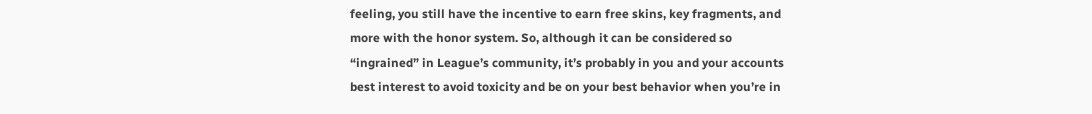feeling, you still have the incentive to earn free skins, key fragments, and more with the honor system. So, although it can be considered so “ingrained” in League’s community, it’s probably in you and your accounts best interest to avoid toxicity and be on your best behavior when you’re in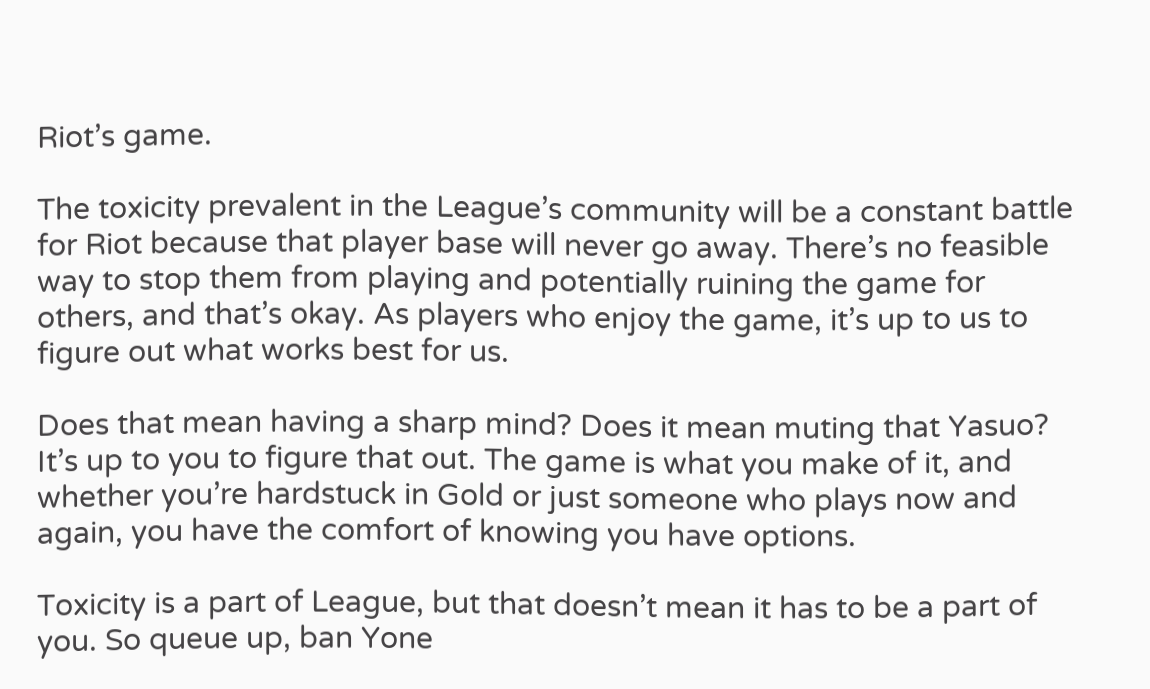Riot’s game.

The toxicity prevalent in the League’s community will be a constant battle for Riot because that player base will never go away. There’s no feasible way to stop them from playing and potentially ruining the game for others, and that’s okay. As players who enjoy the game, it’s up to us to figure out what works best for us.

Does that mean having a sharp mind? Does it mean muting that Yasuo? It’s up to you to figure that out. The game is what you make of it, and whether you’re hardstuck in Gold or just someone who plays now and again, you have the comfort of knowing you have options.

Toxicity is a part of League, but that doesn’t mean it has to be a part of you. So queue up, ban Yone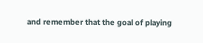and remember that the goal of playing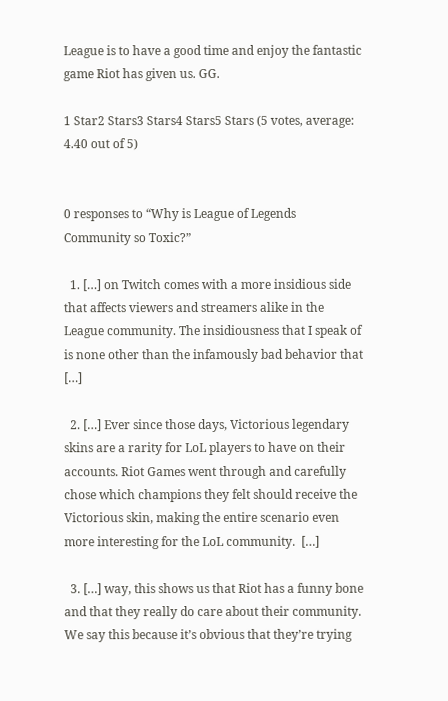League is to have a good time and enjoy the fantastic game Riot has given us. GG.

1 Star2 Stars3 Stars4 Stars5 Stars (5 votes, average: 4.40 out of 5)


0 responses to “Why is League of Legends Community so Toxic?”

  1. […] on Twitch comes with a more insidious side that affects viewers and streamers alike in the League community. The insidiousness that I speak of is none other than the infamously bad behavior that […]

  2. […] Ever since those days, Victorious legendary skins are a rarity for LoL players to have on their accounts. Riot Games went through and carefully chose which champions they felt should receive the Victorious skin, making the entire scenario even more interesting for the LoL community.  […]

  3. […] way, this shows us that Riot has a funny bone and that they really do care about their community. We say this because it’s obvious that they’re trying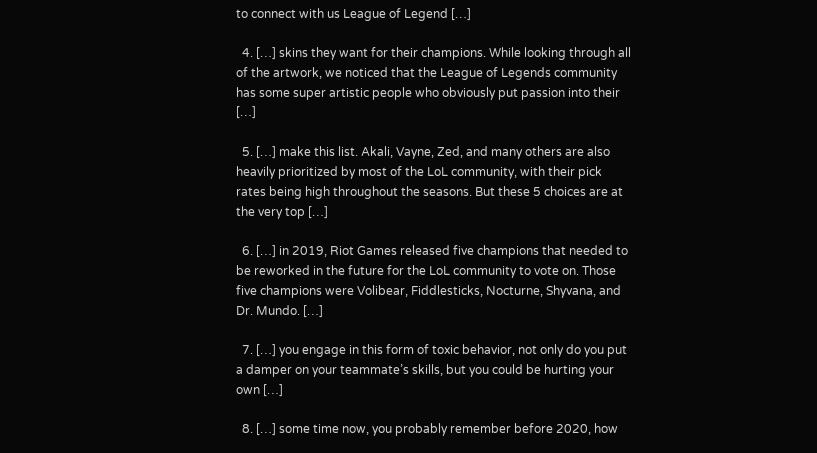to connect with us League of Legend […]

  4. […] skins they want for their champions. While looking through all of the artwork, we noticed that the League of Legends community has some super artistic people who obviously put passion into their […]

  5. […] make this list. Akali, Vayne, Zed, and many others are also heavily prioritized by most of the LoL community, with their pick rates being high throughout the seasons. But these 5 choices are at the very top […]

  6. […] in 2019, Riot Games released five champions that needed to be reworked in the future for the LoL community to vote on. Those five champions were Volibear, Fiddlesticks, Nocturne, Shyvana, and Dr. Mundo. […]

  7. […] you engage in this form of toxic behavior, not only do you put a damper on your teammate’s skills, but you could be hurting your own […]

  8. […] some time now, you probably remember before 2020, how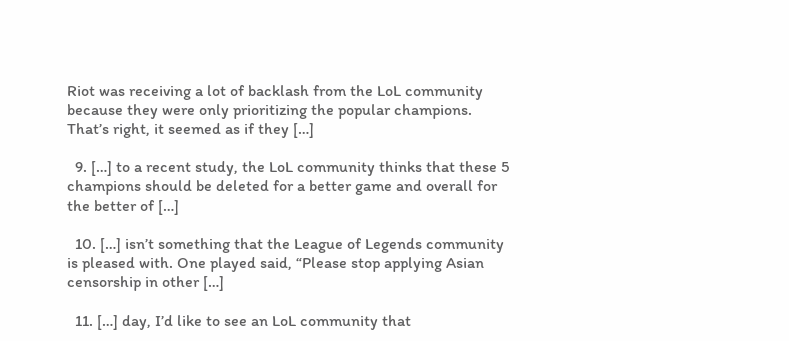Riot was receiving a lot of backlash from the LoL community because they were only prioritizing the popular champions. That’s right, it seemed as if they […]

  9. […] to a recent study, the LoL community thinks that these 5 champions should be deleted for a better game and overall for the better of […]

  10. […] isn’t something that the League of Legends community is pleased with. One played said, “Please stop applying Asian censorship in other […]

  11. […] day, I’d like to see an LoL community that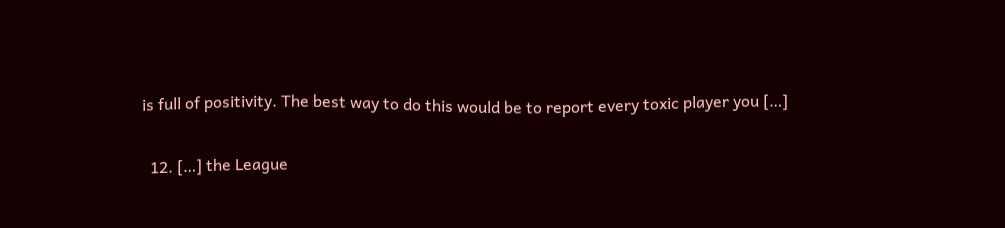is full of positivity. The best way to do this would be to report every toxic player you […]

  12. […] the League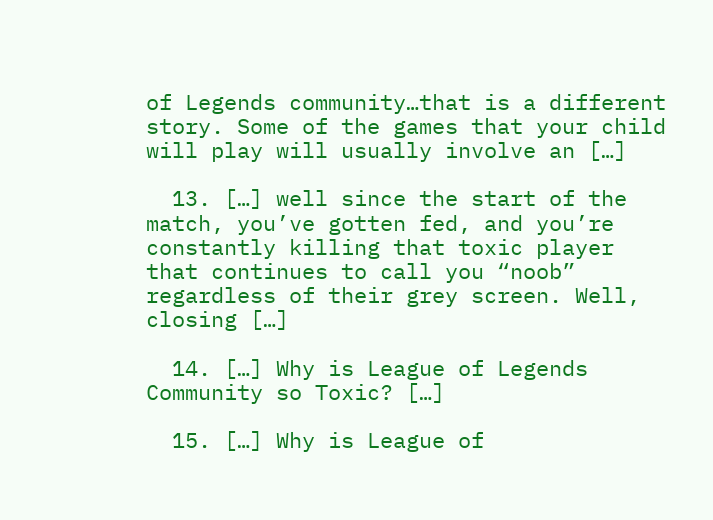of Legends community…that is a different story. Some of the games that your child will play will usually involve an […]

  13. […] well since the start of the match, you’ve gotten fed, and you’re constantly killing that toxic player that continues to call you “noob” regardless of their grey screen. Well, closing […]

  14. […] Why is League of Legends Community so Toxic? […]

  15. […] Why is League of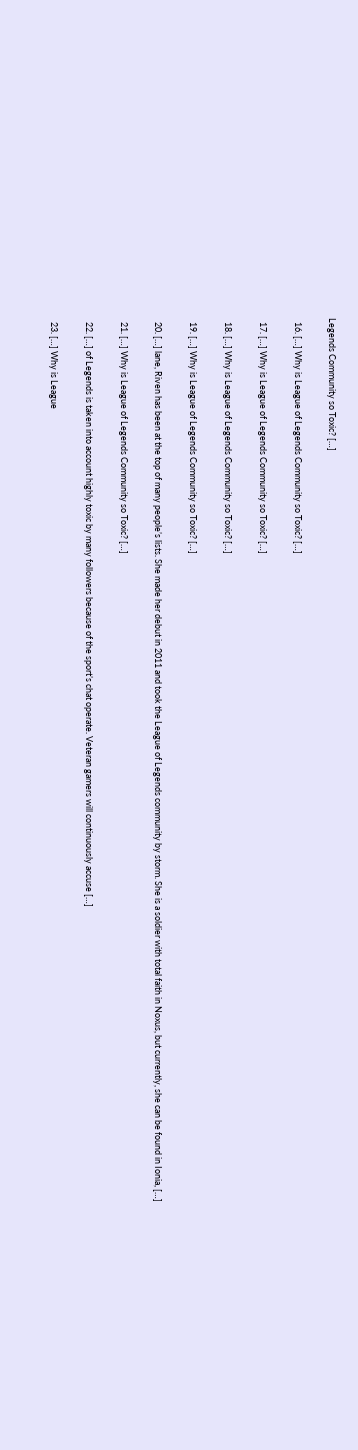Legends Community so Toxic? […]

  16. […] Why is League of Legends Community so Toxic? […]

  17. […] Why is League of Legends Community so Toxic? […]

  18. […] Why is League of Legends Community so Toxic? […]

  19. […] Why is League of Legends Community so Toxic? […]

  20. […] lane, Riven has been at the top of many people’s lists. She made her debut in 2011 and took the League of Legends community by storm. She is a soldier with total faith in Noxus, but currently, she can be found in Ionia, […]

  21. […] Why is League of Legends Community so Toxic? […]

  22. […] of Legends is taken into account highly toxic by many followers because of the sport’s chat operate. Veteran gamers will continuously accuse […]

  23. […] Why is League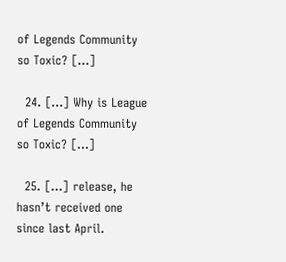of Legends Community so Toxic? […]

  24. […] Why is League of Legends Community so Toxic? […]

  25. […] release, he hasn’t received one since last April.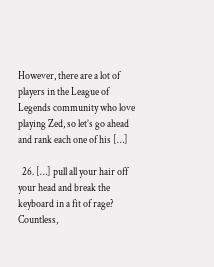However, there are a lot of players in the League of Legends community who love playing Zed, so let’s go ahead and rank each one of his […]

  26. […] pull all your hair off your head and break the keyboard in a fit of rage? Countless,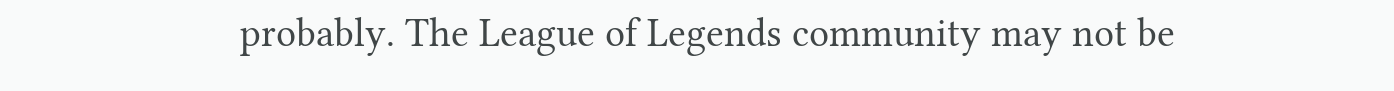probably. The League of Legends community may not be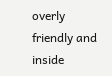overly friendly and inside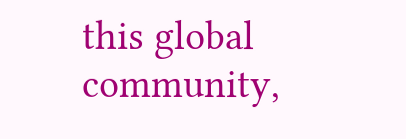this global community,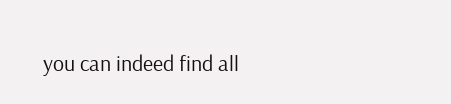you can indeed find all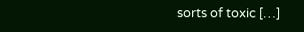sorts of toxic […]